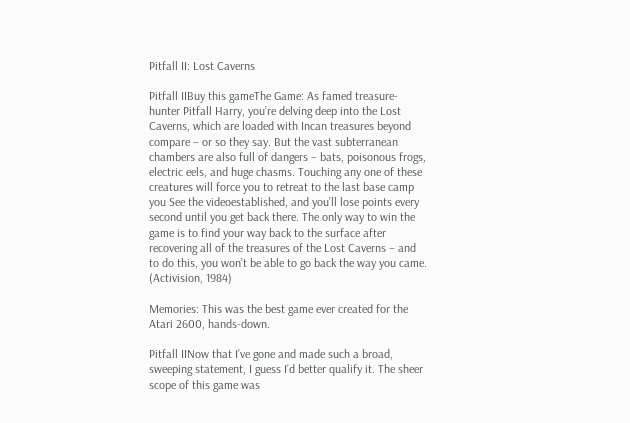Pitfall II: Lost Caverns

Pitfall IIBuy this gameThe Game: As famed treasure-hunter Pitfall Harry, you’re delving deep into the Lost Caverns, which are loaded with Incan treasures beyond compare – or so they say. But the vast subterranean chambers are also full of dangers – bats, poisonous frogs, electric eels, and huge chasms. Touching any one of these creatures will force you to retreat to the last base camp you See the videoestablished, and you’ll lose points every second until you get back there. The only way to win the game is to find your way back to the surface after recovering all of the treasures of the Lost Caverns – and to do this, you won’t be able to go back the way you came. (Activision, 1984)

Memories: This was the best game ever created for the Atari 2600, hands-down.

Pitfall IINow that I’ve gone and made such a broad, sweeping statement, I guess I’d better qualify it. The sheer scope of this game was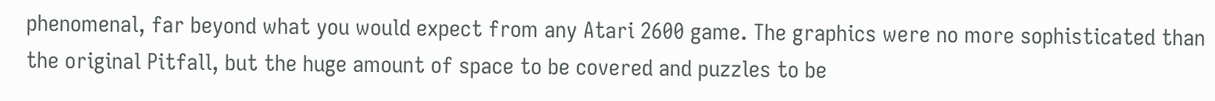phenomenal, far beyond what you would expect from any Atari 2600 game. The graphics were no more sophisticated than the original Pitfall, but the huge amount of space to be covered and puzzles to be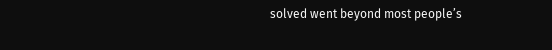solved went beyond most people’s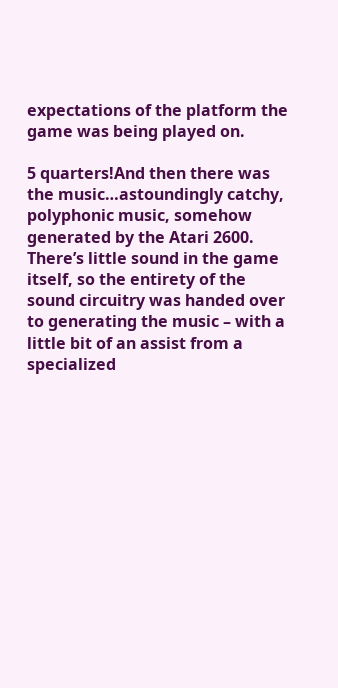expectations of the platform the game was being played on.

5 quarters!And then there was the music…astoundingly catchy, polyphonic music, somehow generated by the Atari 2600. There’s little sound in the game itself, so the entirety of the sound circuitry was handed over to generating the music – with a little bit of an assist from a specialized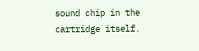sound chip in the cartridge itself.